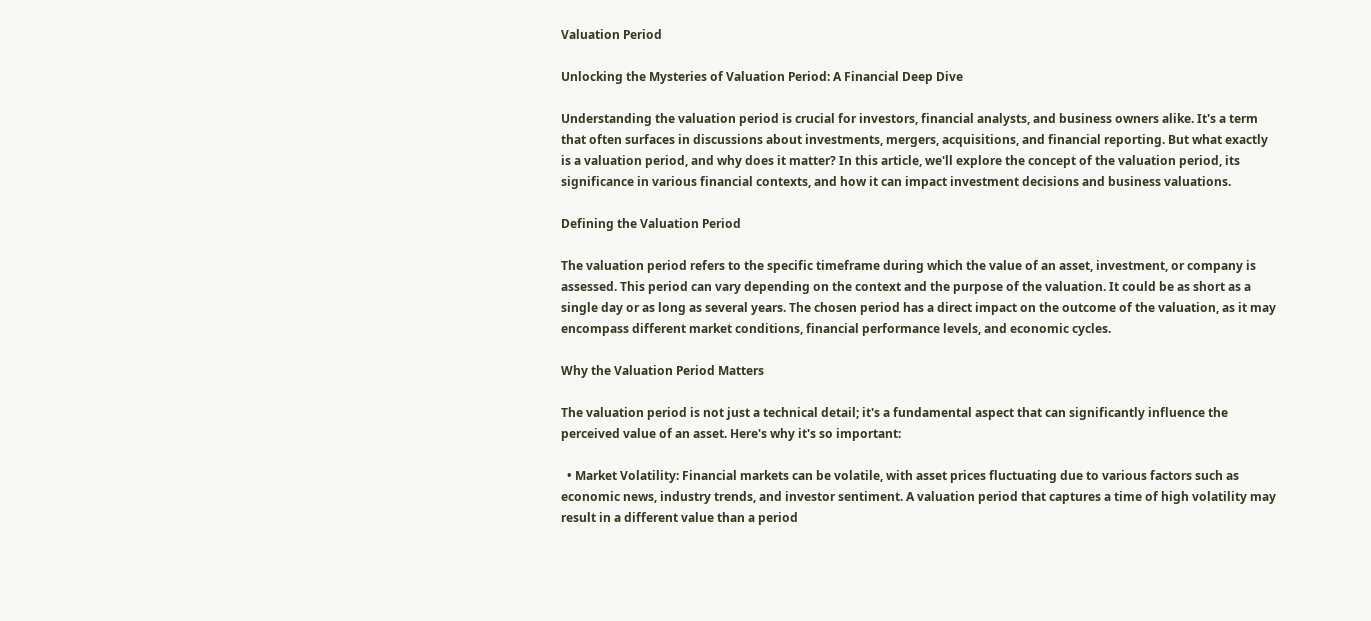Valuation Period

Unlocking the Mysteries of Valuation Period: A Financial Deep Dive

Understanding the valuation period is crucial for investors, financial analysts, and business owners alike. It's a term that often surfaces in discussions about investments, mergers, acquisitions, and financial reporting. But what exactly is a valuation period, and why does it matter? In this article, we'll explore the concept of the valuation period, its significance in various financial contexts, and how it can impact investment decisions and business valuations.

Defining the Valuation Period

The valuation period refers to the specific timeframe during which the value of an asset, investment, or company is assessed. This period can vary depending on the context and the purpose of the valuation. It could be as short as a single day or as long as several years. The chosen period has a direct impact on the outcome of the valuation, as it may encompass different market conditions, financial performance levels, and economic cycles.

Why the Valuation Period Matters

The valuation period is not just a technical detail; it's a fundamental aspect that can significantly influence the perceived value of an asset. Here's why it's so important:

  • Market Volatility: Financial markets can be volatile, with asset prices fluctuating due to various factors such as economic news, industry trends, and investor sentiment. A valuation period that captures a time of high volatility may result in a different value than a period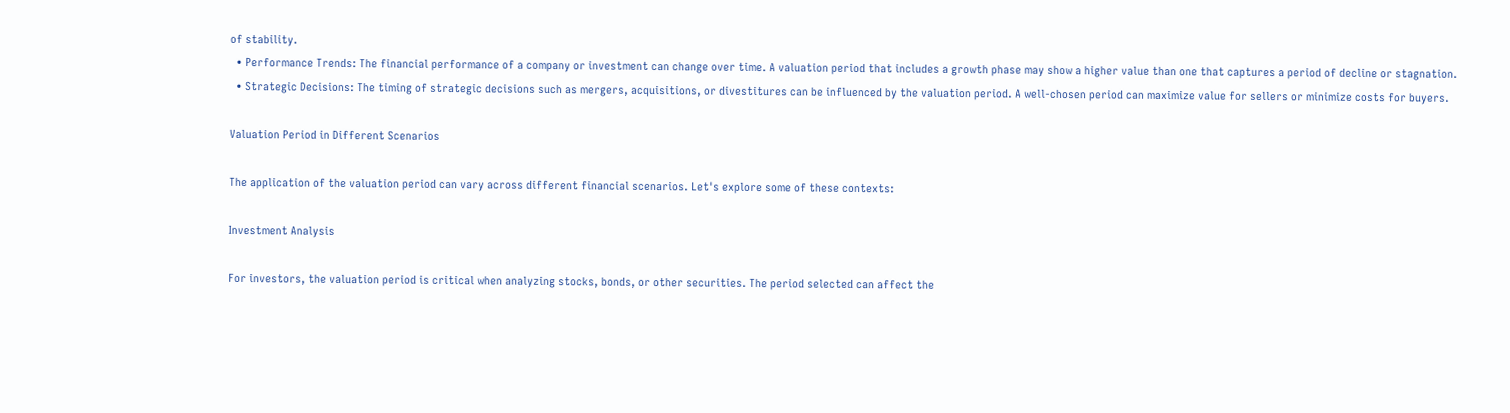of stability.
  • Performance Trends: The financial performance of a company or investment can change over time. A valuation period that includes a growth phase may show a higher value than one that captures a period of decline or stagnation.
  • Strategic Decisions: The timing of strategic decisions such as mergers, acquisitions, or divestitures can be influenced by the valuation period. A well-chosen period can maximize value for sellers or minimize costs for buyers.

Valuation Period in Different Scenarios

The application of the valuation period can vary across different financial scenarios. Let's explore some of these contexts:

Investment Analysis

For investors, the valuation period is critical when analyzing stocks, bonds, or other securities. The period selected can affect the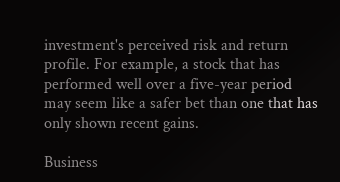investment's perceived risk and return profile. For example, a stock that has performed well over a five-year period may seem like a safer bet than one that has only shown recent gains.

Business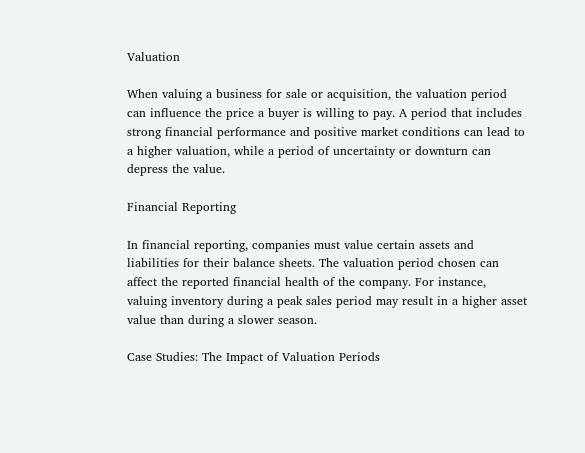Valuation

When valuing a business for sale or acquisition, the valuation period can influence the price a buyer is willing to pay. A period that includes strong financial performance and positive market conditions can lead to a higher valuation, while a period of uncertainty or downturn can depress the value.

Financial Reporting

In financial reporting, companies must value certain assets and liabilities for their balance sheets. The valuation period chosen can affect the reported financial health of the company. For instance, valuing inventory during a peak sales period may result in a higher asset value than during a slower season.

Case Studies: The Impact of Valuation Periods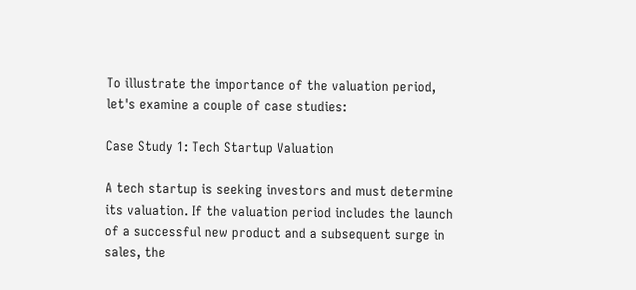To illustrate the importance of the valuation period, let's examine a couple of case studies:

Case Study 1: Tech Startup Valuation

A tech startup is seeking investors and must determine its valuation. If the valuation period includes the launch of a successful new product and a subsequent surge in sales, the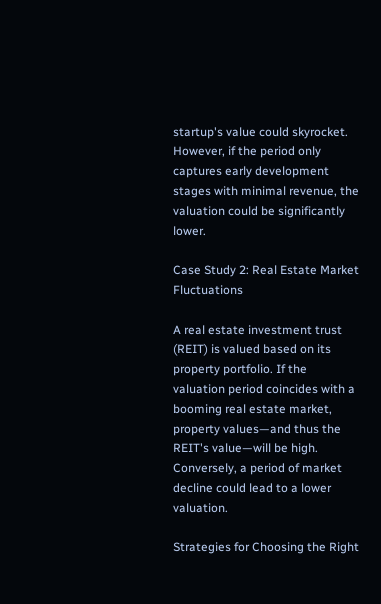startup's value could skyrocket. However, if the period only captures early development stages with minimal revenue, the valuation could be significantly lower.

Case Study 2: Real Estate Market Fluctuations

A real estate investment trust (REIT) is valued based on its property portfolio. If the valuation period coincides with a booming real estate market, property values—and thus the REIT's value—will be high. Conversely, a period of market decline could lead to a lower valuation.

Strategies for Choosing the Right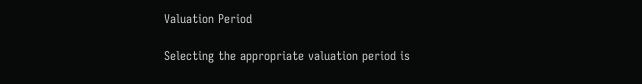Valuation Period

Selecting the appropriate valuation period is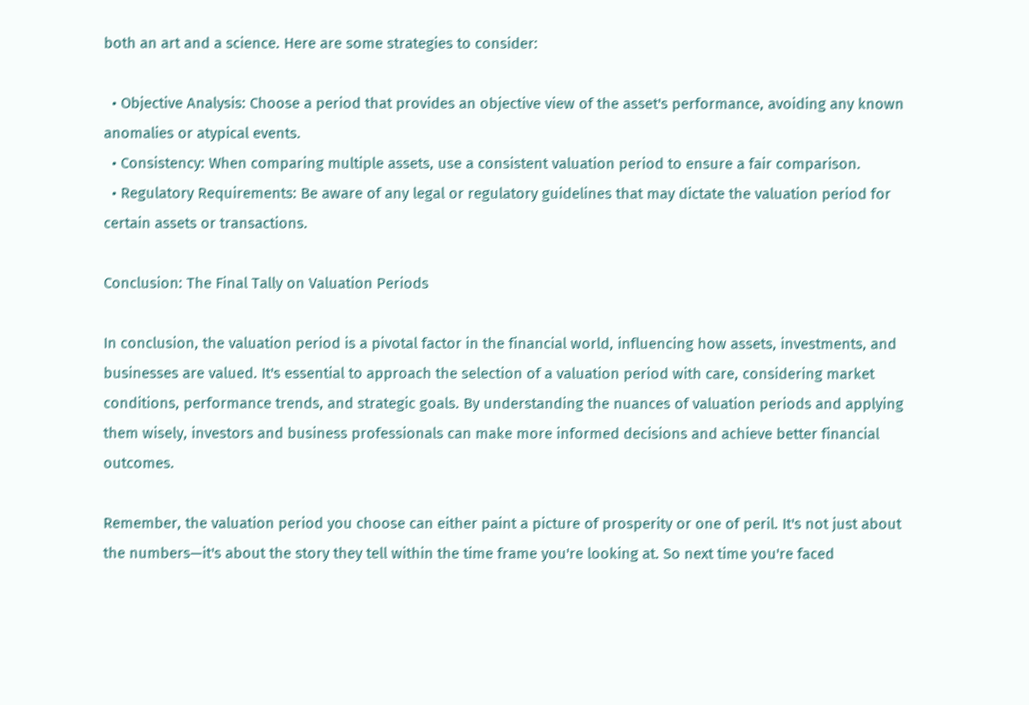both an art and a science. Here are some strategies to consider:

  • Objective Analysis: Choose a period that provides an objective view of the asset's performance, avoiding any known anomalies or atypical events.
  • Consistency: When comparing multiple assets, use a consistent valuation period to ensure a fair comparison.
  • Regulatory Requirements: Be aware of any legal or regulatory guidelines that may dictate the valuation period for certain assets or transactions.

Conclusion: The Final Tally on Valuation Periods

In conclusion, the valuation period is a pivotal factor in the financial world, influencing how assets, investments, and businesses are valued. It's essential to approach the selection of a valuation period with care, considering market conditions, performance trends, and strategic goals. By understanding the nuances of valuation periods and applying them wisely, investors and business professionals can make more informed decisions and achieve better financial outcomes.

Remember, the valuation period you choose can either paint a picture of prosperity or one of peril. It's not just about the numbers—it's about the story they tell within the time frame you're looking at. So next time you're faced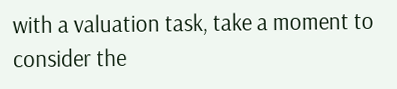with a valuation task, take a moment to consider the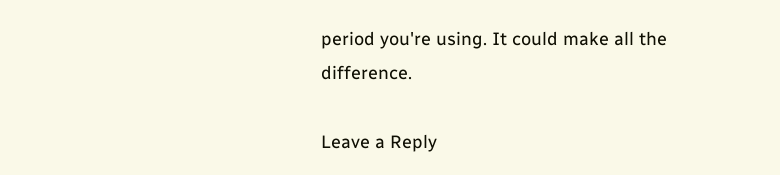period you're using. It could make all the difference.

Leave a Reply